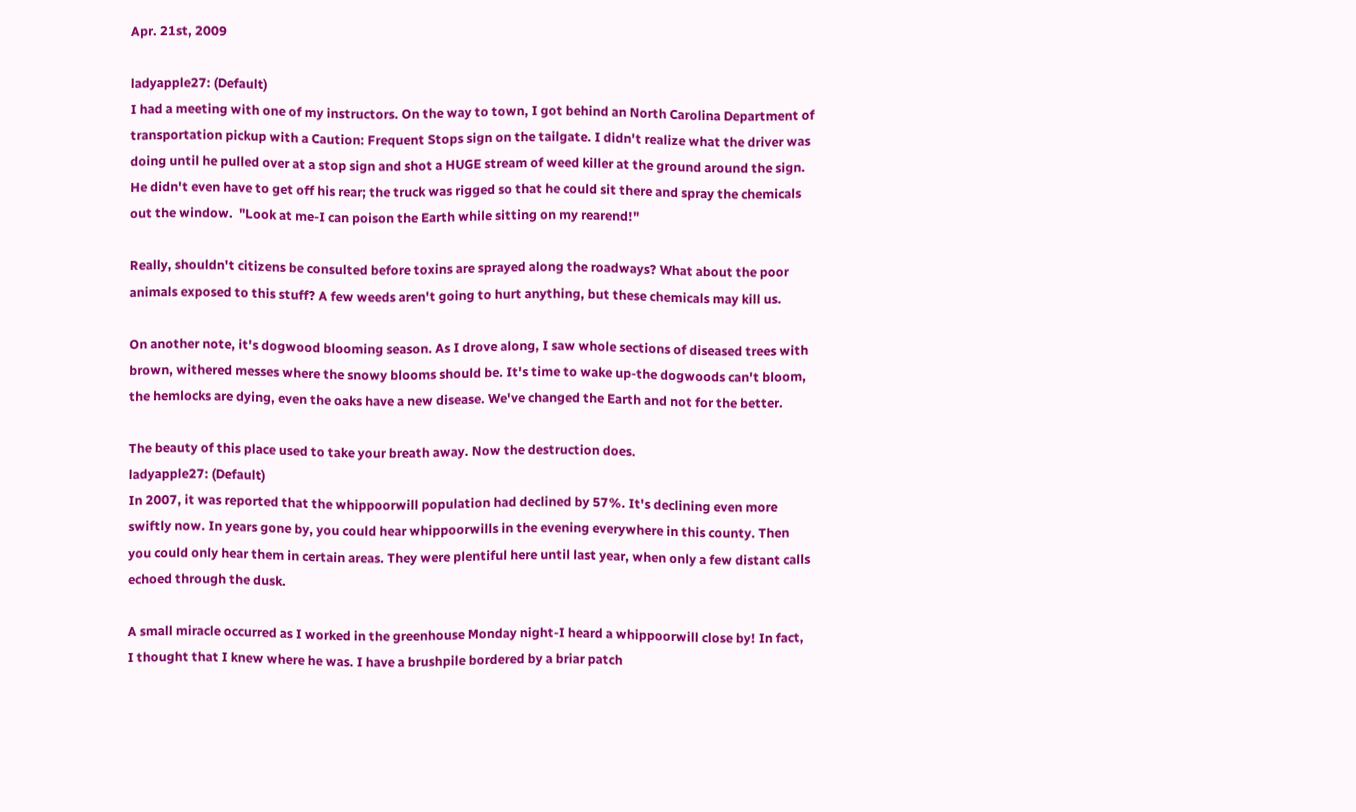Apr. 21st, 2009

ladyapple27: (Default)
I had a meeting with one of my instructors. On the way to town, I got behind an North Carolina Department of transportation pickup with a Caution: Frequent Stops sign on the tailgate. I didn't realize what the driver was doing until he pulled over at a stop sign and shot a HUGE stream of weed killer at the ground around the sign. He didn't even have to get off his rear; the truck was rigged so that he could sit there and spray the chemicals out the window.  "Look at me-I can poison the Earth while sitting on my rearend!"

Really, shouldn't citizens be consulted before toxins are sprayed along the roadways? What about the poor animals exposed to this stuff? A few weeds aren't going to hurt anything, but these chemicals may kill us.

On another note, it's dogwood blooming season. As I drove along, I saw whole sections of diseased trees with brown, withered messes where the snowy blooms should be. It's time to wake up-the dogwoods can't bloom, the hemlocks are dying, even the oaks have a new disease. We've changed the Earth and not for the better.

The beauty of this place used to take your breath away. Now the destruction does.
ladyapple27: (Default)
In 2007, it was reported that the whippoorwill population had declined by 57%. It's declining even more swiftly now. In years gone by, you could hear whippoorwills in the evening everywhere in this county. Then you could only hear them in certain areas. They were plentiful here until last year, when only a few distant calls echoed through the dusk.

A small miracle occurred as I worked in the greenhouse Monday night-I heard a whippoorwill close by! In fact, I thought that I knew where he was. I have a brushpile bordered by a briar patch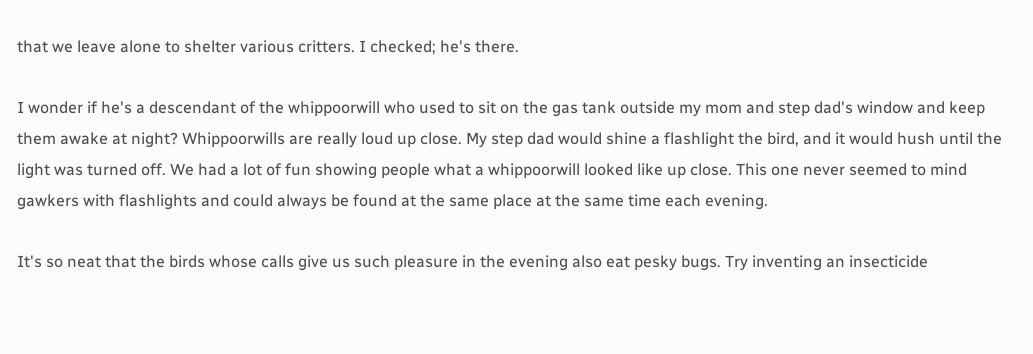that we leave alone to shelter various critters. I checked; he's there.

I wonder if he's a descendant of the whippoorwill who used to sit on the gas tank outside my mom and step dad's window and keep them awake at night? Whippoorwills are really loud up close. My step dad would shine a flashlight the bird, and it would hush until the light was turned off. We had a lot of fun showing people what a whippoorwill looked like up close. This one never seemed to mind gawkers with flashlights and could always be found at the same place at the same time each evening.

It's so neat that the birds whose calls give us such pleasure in the evening also eat pesky bugs. Try inventing an insecticide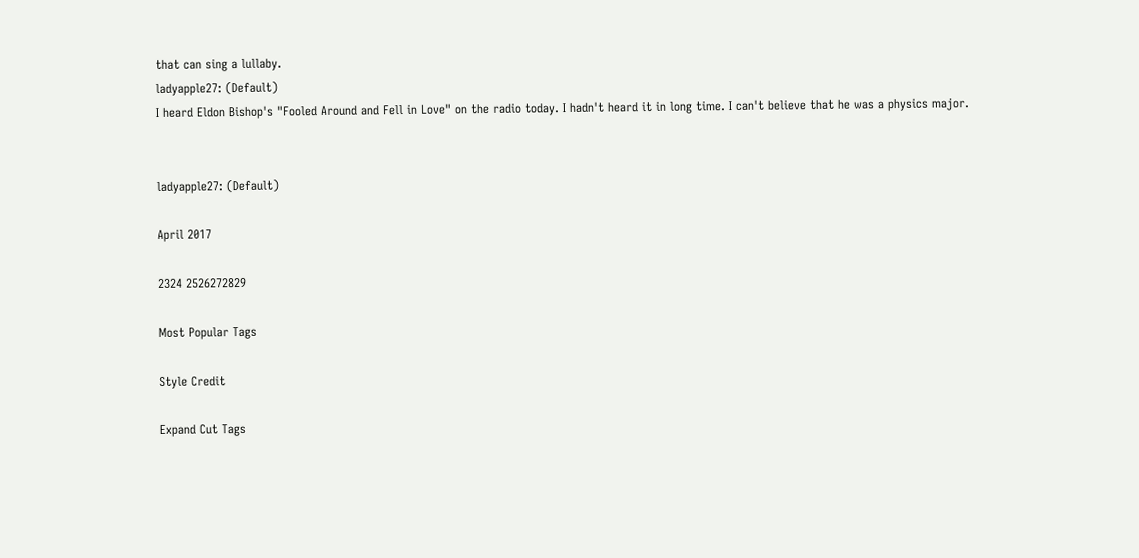that can sing a lullaby.
ladyapple27: (Default)
I heard Eldon Bishop's "Fooled Around and Fell in Love" on the radio today. I hadn't heard it in long time. I can't believe that he was a physics major.


ladyapple27: (Default)

April 2017

2324 2526272829

Most Popular Tags

Style Credit

Expand Cut Tags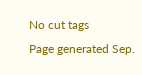No cut tags
Page generated Sep.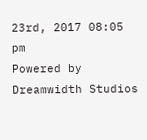23rd, 2017 08:05 pm
Powered by Dreamwidth Studios